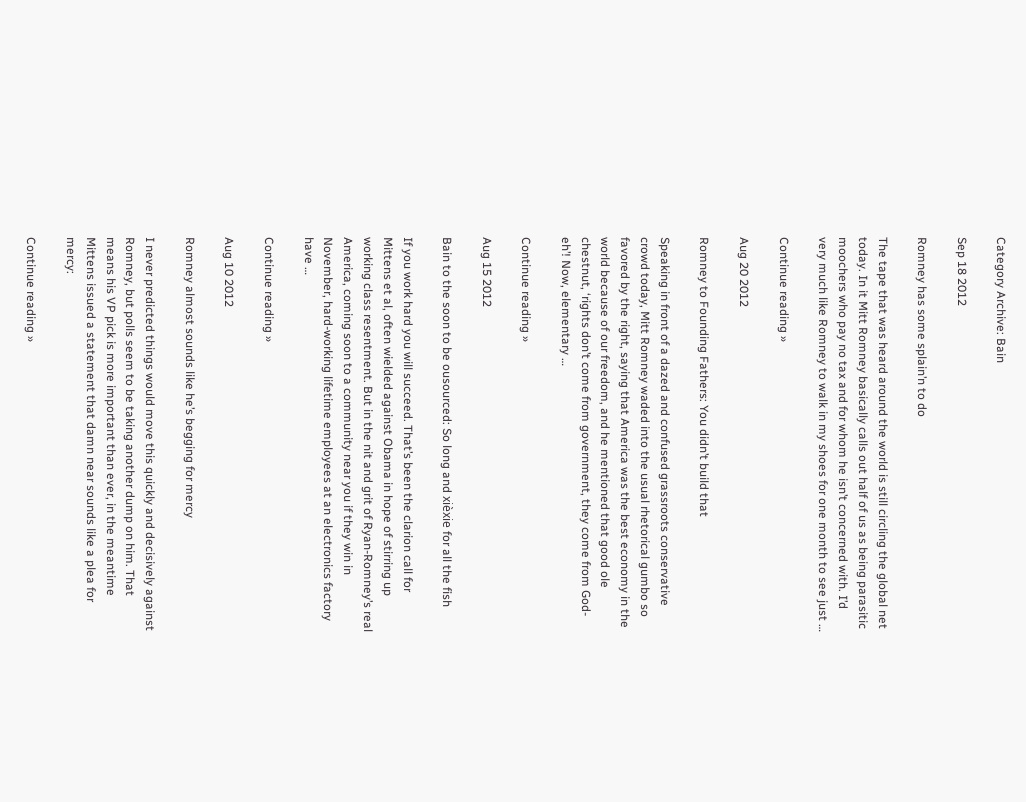Category Archive: Bain

Sep 18 2012

Romney has some splain’n to do

The tape that was heard around the world is still circling the global net today. In it Mitt Romney basically calls out half of us as being parasitic moochers who pay no tax and for whom he isn’t concerned with. I’d very much like Romney to walk in my shoes for one month to see just …

Continue reading »

Aug 20 2012

Romney to Founding Fathers: You didn’t build that

Speaking in front of a dazed and confused grassroots conservative crowd today, Mitt Romney waded into the usual rhetorical gumbo so favored by the right, saying that America was the best economy in the world because of our freedom, and he mentioned that good ole chestnut, ‘rights don’t come from government, they come from God-eh’! Now, elementary …

Continue reading »

Aug 15 2012

Bain to the soon to be ousourced: So long and xièxie for all the fish

If you work hard you will succeed. That’s been the clarion call for Mittens et al, often wielded against Obama in hope of stirring up working class resentment. But in the nit and grit of Ryan-Romney’s real America, coming soon to a community near you if they win in November, hard-working lifetime employees at an electronics factory have …

Continue reading »

Aug 10 2012

Romney almost sounds like he’s begging for mercy

I never predicted things would move this quickly and decisively against Romney, but polls seem to be taking another dump on him. That means his VP pick is more important than ever, in the meantime Mittens issued a statement that damn near sounds like a plea for mercy:

Continue reading »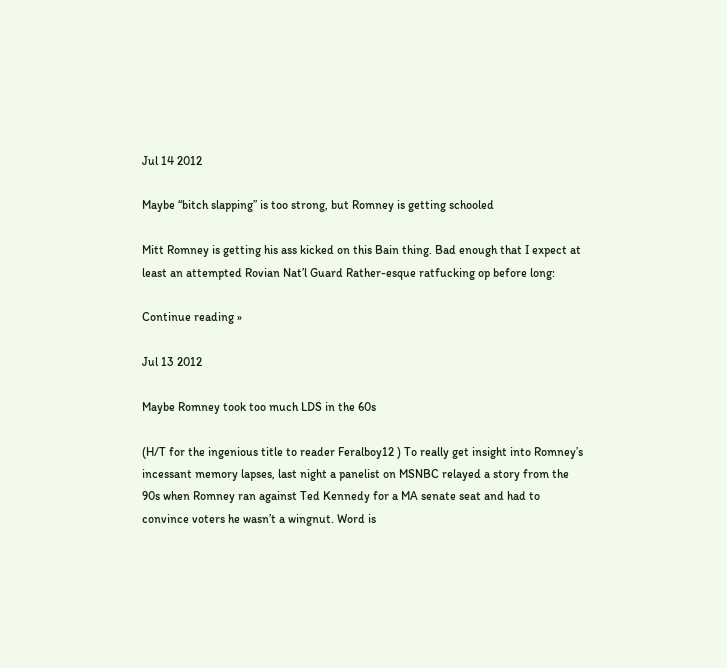Jul 14 2012

Maybe “bitch slapping” is too strong, but Romney is getting schooled

Mitt Romney is getting his ass kicked on this Bain thing. Bad enough that I expect at least an attempted Rovian Nat’l Guard Rather-esque ratfucking op before long:

Continue reading »

Jul 13 2012

Maybe Romney took too much LDS in the 60s

(H/T for the ingenious title to reader Feralboy12 ) To really get insight into Romney’s incessant memory lapses, last night a panelist on MSNBC relayed a story from the 90s when Romney ran against Ted Kennedy for a MA senate seat and had to convince voters he wasn’t a wingnut. Word is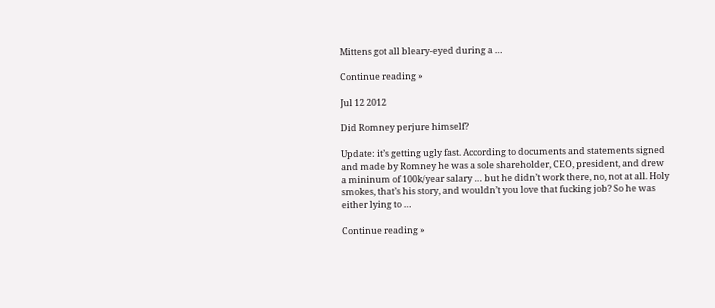Mittens got all bleary-eyed during a …

Continue reading »

Jul 12 2012

Did Romney perjure himself?

Update: it’s getting ugly fast. According to documents and statements signed and made by Romney he was a sole shareholder, CEO, president, and drew a mininum of 100k/year salary … but he didn’t work there, no, not at all. Holy smokes, that’s his story, and wouldn’t you love that fucking job? So he was either lying to …

Continue reading »